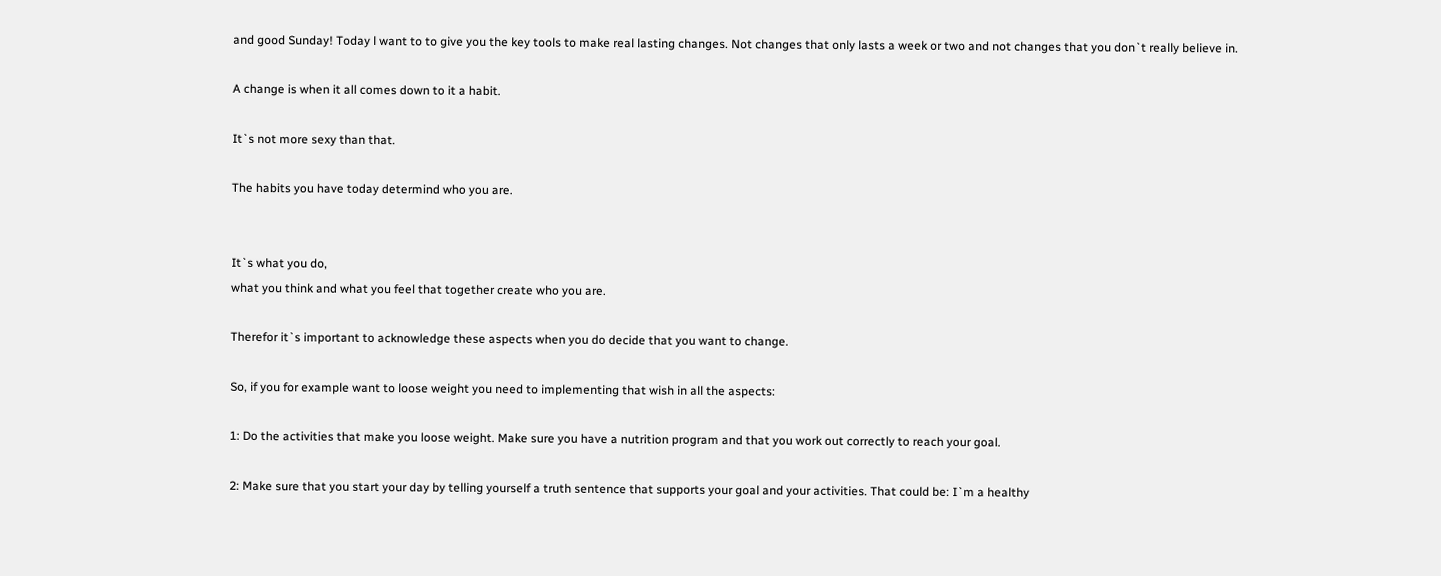and good Sunday! Today l want to to give you the key tools to make real lasting changes. Not changes that only lasts a week or two and not changes that you don`t really believe in.

A change is when it all comes down to it a habit.

It`s not more sexy than that.

The habits you have today determind who you are.


It`s what you do,
what you think and what you feel that together create who you are.

Therefor it`s important to acknowledge these aspects when you do decide that you want to change.

So, if you for example want to loose weight you need to implementing that wish in all the aspects:

1: Do the activities that make you loose weight. Make sure you have a nutrition program and that you work out correctly to reach your goal.

2: Make sure that you start your day by telling yourself a truth sentence that supports your goal and your activities. That could be: I`m a healthy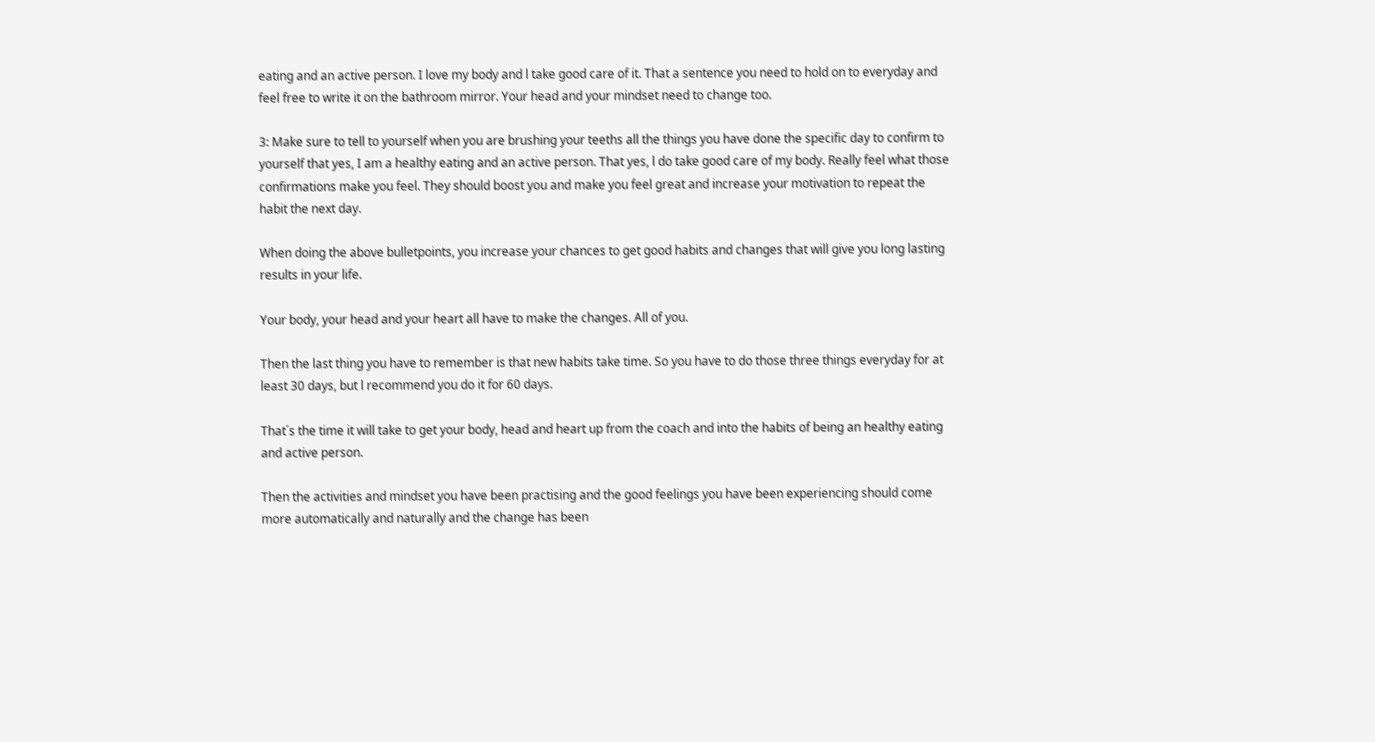eating and an active person. I love my body and l take good care of it. That a sentence you need to hold on to everyday and feel free to write it on the bathroom mirror. Your head and your mindset need to change too.

3: Make sure to tell to yourself when you are brushing your teeths all the things you have done the specific day to confirm to yourself that yes, I am a healthy eating and an active person. That yes, l do take good care of my body. Really feel what those confirmations make you feel. They should boost you and make you feel great and increase your motivation to repeat the habit the next day.

When doing the above bulletpoints, you increase your chances to get good habits and changes that will give you long lasting results in your life.

Your body, your head and your heart all have to make the changes. All of you.

Then the last thing you have to remember is that new habits take time. So you have to do those three things everyday for at least 30 days, but l recommend you do it for 60 days.

That´s the time it will take to get your body, head and heart up from the coach and into the habits of being an healthy eating and active person.

Then the activities and mindset you have been practising and the good feelings you have been experiencing should come more automatically and naturally and the change has been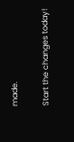made.

Start the changes today!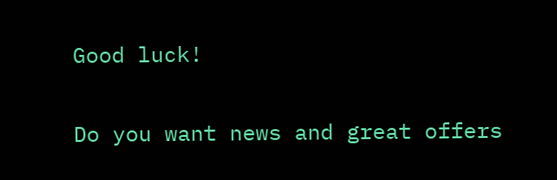Good luck!

Do you want news and great offers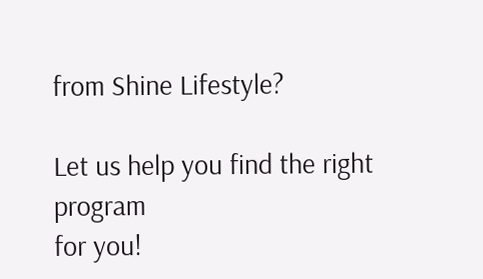from Shine Lifestyle?

Let us help you find the right program
for you!